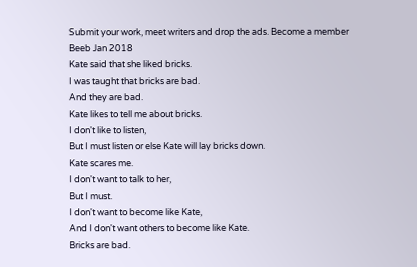Submit your work, meet writers and drop the ads. Become a member
Beeb Jan 2018
Kate said that she liked bricks.
I was taught that bricks are bad.
And they are bad.
Kate likes to tell me about bricks.
I don't like to listen,
But I must listen or else Kate will lay bricks down.
Kate scares me.
I don't want to talk to her,
But I must.
I don't want to become like Kate,
And I don't want others to become like Kate.
Bricks are bad.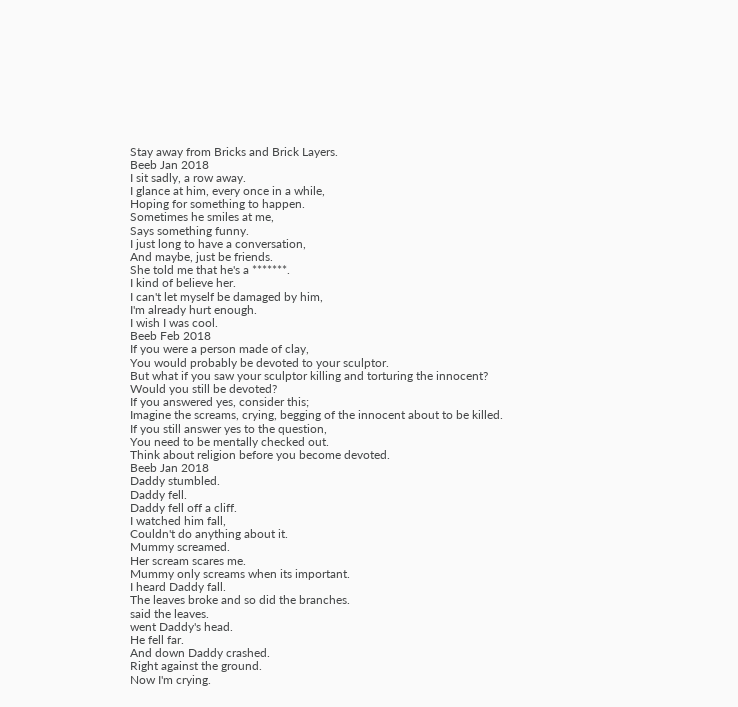Stay away from Bricks and Brick Layers.
Beeb Jan 2018
I sit sadly, a row away.
I glance at him, every once in a while,
Hoping for something to happen.
Sometimes he smiles at me,
Says something funny.
I just long to have a conversation,
And maybe, just be friends.
She told me that he's a *******.
I kind of believe her.
I can't let myself be damaged by him,
I'm already hurt enough.
I wish I was cool.
Beeb Feb 2018
If you were a person made of clay,
You would probably be devoted to your sculptor.
But what if you saw your sculptor killing and torturing the innocent?
Would you still be devoted?
If you answered yes, consider this;
Imagine the screams, crying, begging of the innocent about to be killed.
If you still answer yes to the question,
You need to be mentally checked out.
Think about religion before you become devoted.
Beeb Jan 2018
Daddy stumbled.
Daddy fell.
Daddy fell off a cliff.
I watched him fall,
Couldn't do anything about it.
Mummy screamed.
Her scream scares me.
Mummy only screams when its important.
I heard Daddy fall.
The leaves broke and so did the branches.
said the leaves.
went Daddy's head.
He fell far.
And down Daddy crashed.
Right against the ground.
Now I'm crying.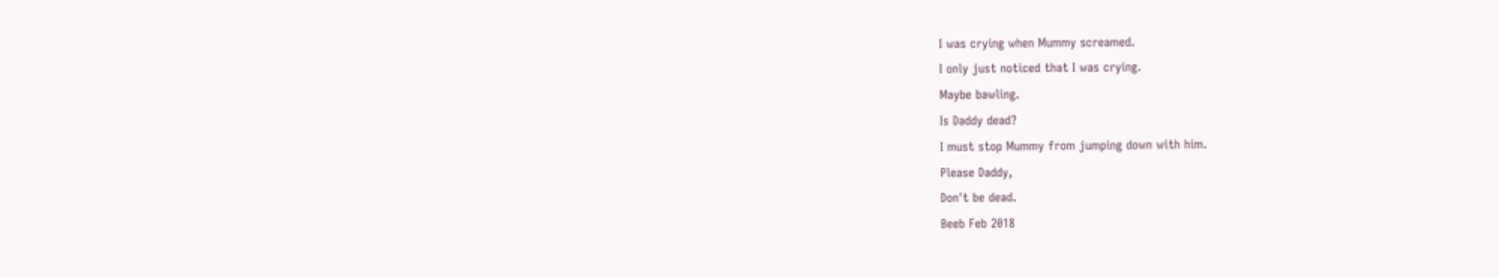I was crying when Mummy screamed.
I only just noticed that I was crying.
Maybe bawling.
Is Daddy dead?
I must stop Mummy from jumping down with him.
Please Daddy,
Don't be dead.
Beeb Feb 2018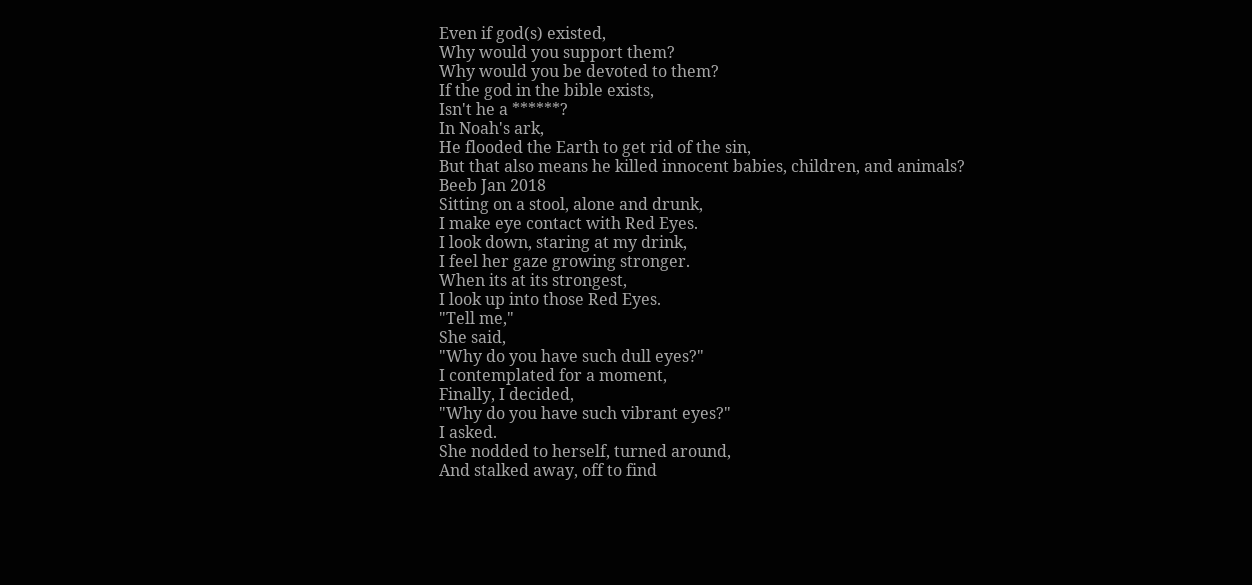Even if god(s) existed,
Why would you support them?
Why would you be devoted to them?
If the god in the bible exists,
Isn't he a ******?
In Noah's ark,
He flooded the Earth to get rid of the sin,
But that also means he killed innocent babies, children, and animals?
Beeb Jan 2018
Sitting on a stool, alone and drunk,
I make eye contact with Red Eyes.
I look down, staring at my drink,
I feel her gaze growing stronger.
When its at its strongest,
I look up into those Red Eyes.
"Tell me,"
She said,
"Why do you have such dull eyes?"
I contemplated for a moment,
Finally, I decided,
"Why do you have such vibrant eyes?"
I asked.
She nodded to herself, turned around,
And stalked away, off to find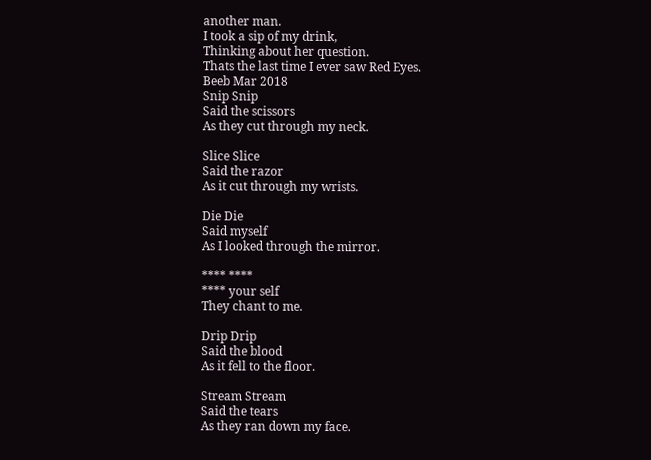another man.
I took a sip of my drink,
Thinking about her question.
Thats the last time I ever saw Red Eyes.
Beeb Mar 2018
Snip Snip
Said the scissors
As they cut through my neck.

Slice Slice
Said the razor
As it cut through my wrists.

Die Die
Said myself
As I looked through the mirror.

**** ****
**** your self
They chant to me.

Drip Drip
Said the blood
As it fell to the floor.

Stream Stream
Said the tears
As they ran down my face.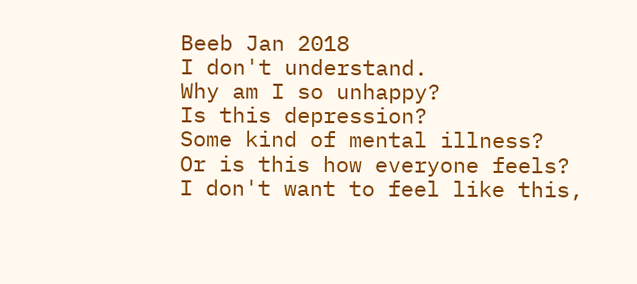Beeb Jan 2018
I don't understand.
Why am I so unhappy?
Is this depression?
Some kind of mental illness?
Or is this how everyone feels?
I don't want to feel like this,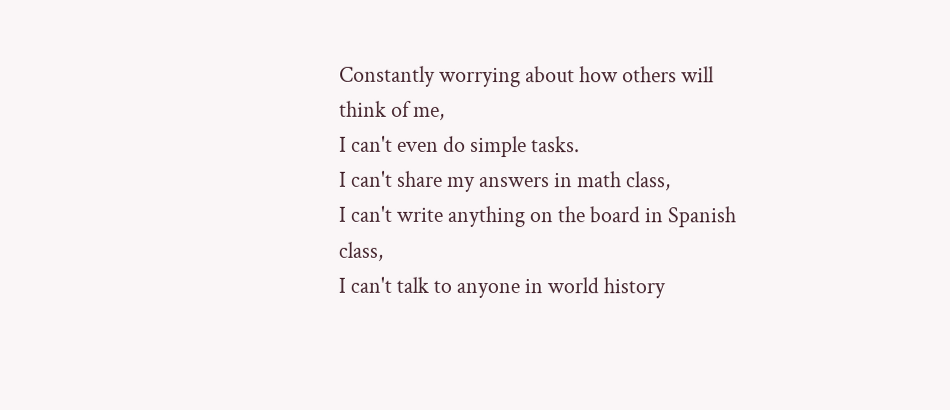Constantly worrying about how others will think of me,
I can't even do simple tasks.
I can't share my answers in math class,
I can't write anything on the board in Spanish class,
I can't talk to anyone in world history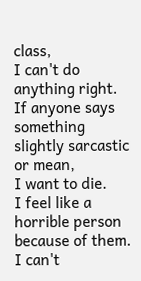class,
I can't do anything right.
If anyone says something slightly sarcastic or mean,
I want to die.
I feel like a horrible person because of them.
I can't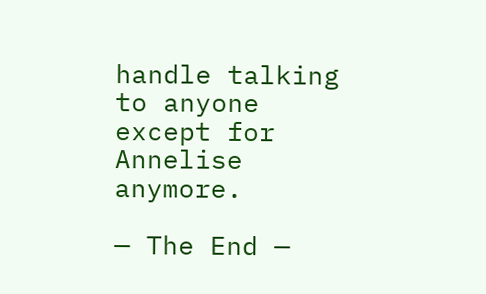handle talking to anyone except for Annelise anymore.

— The End —